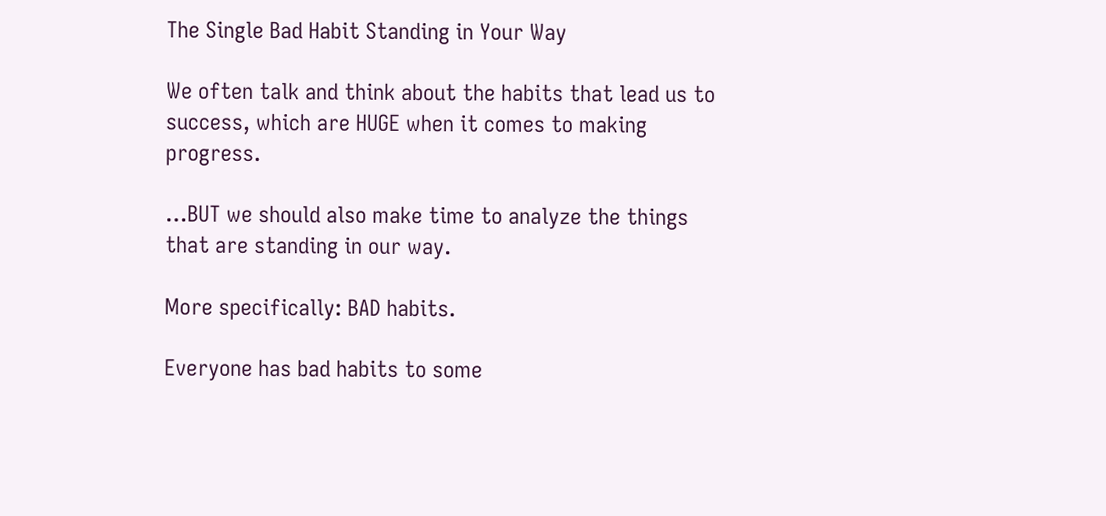The Single Bad Habit Standing in Your Way

We often talk and think about the habits that lead us to success, which are HUGE when it comes to making progress.

…BUT we should also make time to analyze the things that are standing in our way.

More specifically: BAD habits.

Everyone has bad habits to some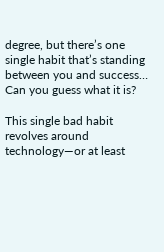degree, but there’s one single habit that’s standing between you and success… Can you guess what it is?

This single bad habit revolves around technology—or at least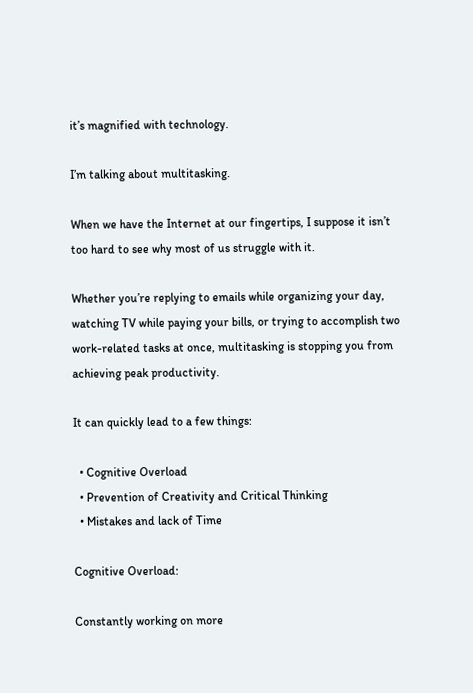it’s magnified with technology.

I’m talking about multitasking.

When we have the Internet at our fingertips, I suppose it isn’t too hard to see why most of us struggle with it.

Whether you’re replying to emails while organizing your day, watching TV while paying your bills, or trying to accomplish two work-related tasks at once, multitasking is stopping you from achieving peak productivity.

It can quickly lead to a few things:

  • Cognitive Overload
  • Prevention of Creativity and Critical Thinking
  • Mistakes and lack of Time

Cognitive Overload:

Constantly working on more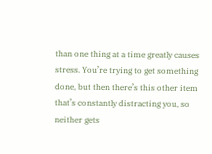than one thing at a time greatly causes stress. You’re trying to get something done, but then there’s this other item that’s constantly distracting you, so neither gets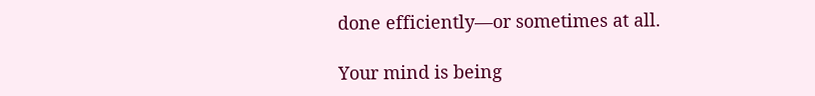done efficiently—or sometimes at all.

Your mind is being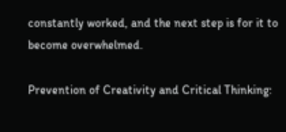constantly worked, and the next step is for it to become overwhelmed.

Prevention of Creativity and Critical Thinking: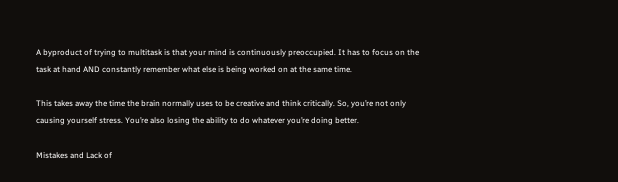A byproduct of trying to multitask is that your mind is continuously preoccupied. It has to focus on the task at hand AND constantly remember what else is being worked on at the same time.

This takes away the time the brain normally uses to be creative and think critically. So, you’re not only causing yourself stress. You’re also losing the ability to do whatever you’re doing better.

Mistakes and Lack of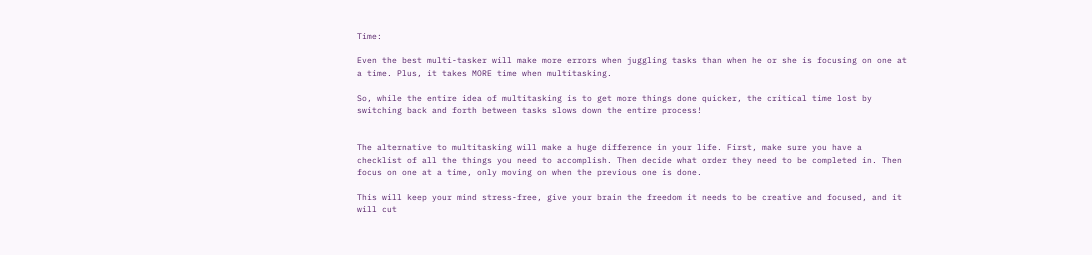Time:

Even the best multi-tasker will make more errors when juggling tasks than when he or she is focusing on one at a time. Plus, it takes MORE time when multitasking.

So, while the entire idea of multitasking is to get more things done quicker, the critical time lost by switching back and forth between tasks slows down the entire process!


The alternative to multitasking will make a huge difference in your life. First, make sure you have a checklist of all the things you need to accomplish. Then decide what order they need to be completed in. Then focus on one at a time, only moving on when the previous one is done.

This will keep your mind stress-free, give your brain the freedom it needs to be creative and focused, and it will cut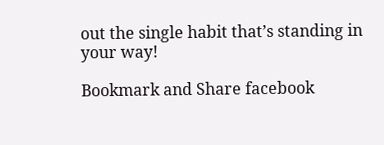out the single habit that’s standing in your way!

Bookmark and Share facebook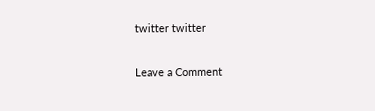twitter twitter

Leave a Comment